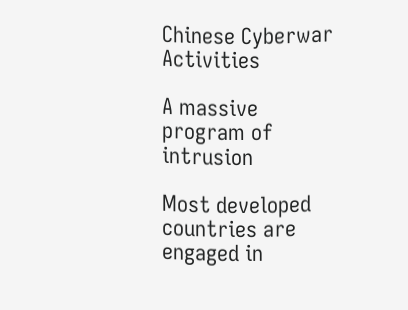Chinese Cyberwar Activities

A massive program of intrusion

Most developed countries are engaged in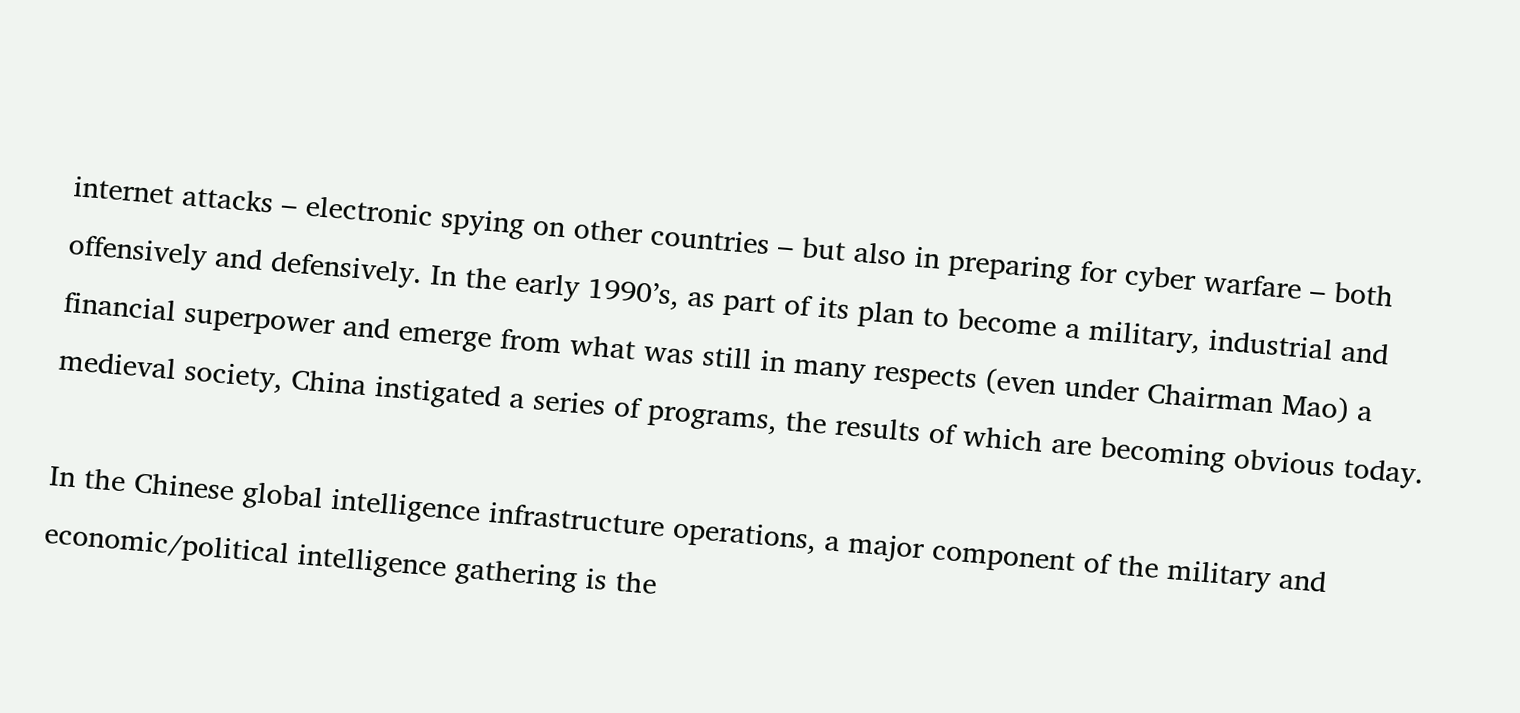internet attacks – electronic spying on other countries – but also in preparing for cyber warfare – both offensively and defensively. In the early 1990’s, as part of its plan to become a military, industrial and financial superpower and emerge from what was still in many respects (even under Chairman Mao) a medieval society, China instigated a series of programs, the results of which are becoming obvious today.

In the Chinese global intelligence infrastructure operations, a major component of the military and economic/political intelligence gathering is the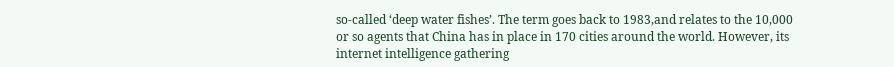so-called ‘deep water fishes’. The term goes back to 1983,and relates to the 10,000 or so agents that China has in place in 170 cities around the world. However, its internet intelligence gathering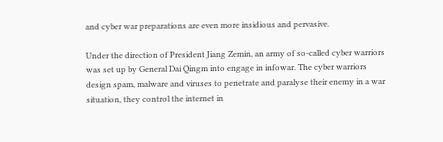and cyber war preparations are even more insidious and pervasive.

Under the direction of President Jiang Zemin, an army of so-called cyber warriors was set up by General Dai Qingm into engage in infowar. The cyber warriors design spam, malware and viruses to penetrate and paralyse their enemy in a war situation, they control the internet in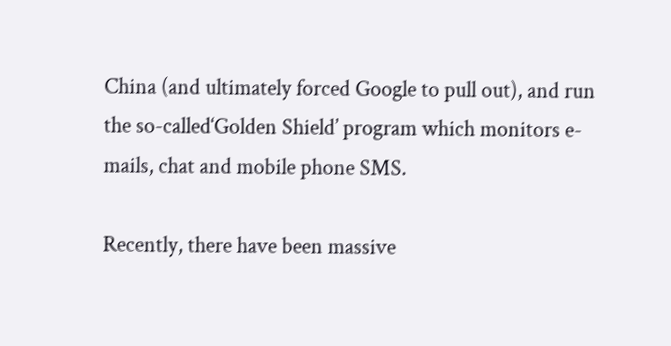China (and ultimately forced Google to pull out), and run the so-called‘Golden Shield’ program which monitors e-mails, chat and mobile phone SMS.

Recently, there have been massive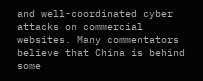and well-coordinated cyber attacks on commercial websites. Many commentators believe that China is behind some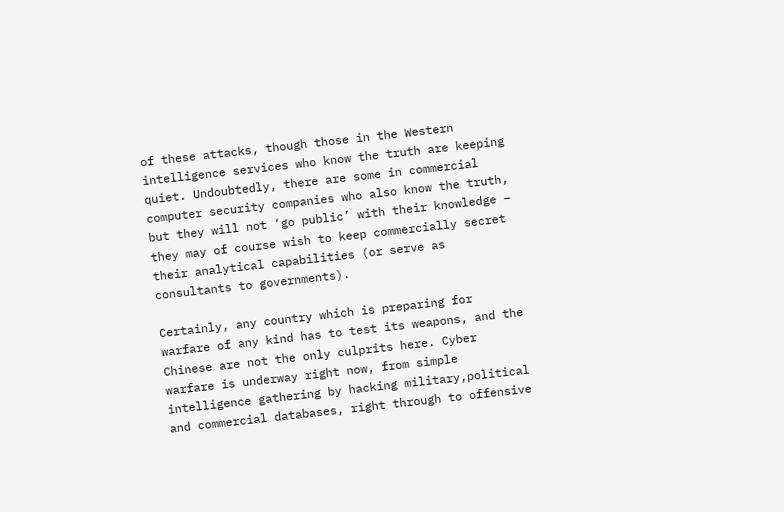of these attacks, though those in the Western intelligence services who know the truth are keeping quiet. Undoubtedly, there are some in commercial computer security companies who also know the truth, but they will not ‘go public’ with their knowledge – they may of course wish to keep commercially secret their analytical capabilities (or serve as consultants to governments).

Certainly, any country which is preparing for warfare of any kind has to test its weapons, and the Chinese are not the only culprits here. Cyber warfare is underway right now, from simple intelligence gathering by hacking military,political and commercial databases, right through to offensive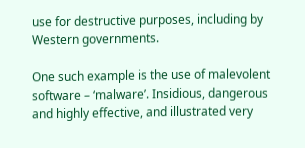use for destructive purposes, including by Western governments.

One such example is the use of malevolent software – ‘malware’. Insidious, dangerous and highly effective, and illustrated very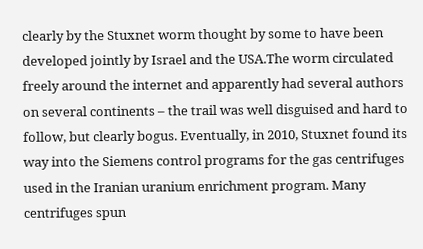clearly by the Stuxnet worm thought by some to have been developed jointly by Israel and the USA.The worm circulated freely around the internet and apparently had several authors on several continents – the trail was well disguised and hard to follow, but clearly bogus. Eventually, in 2010, Stuxnet found its way into the Siemens control programs for the gas centrifuges used in the Iranian uranium enrichment program. Many centrifuges spun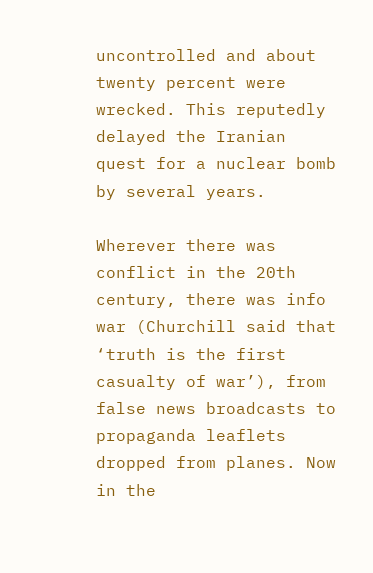uncontrolled and about twenty percent were wrecked. This reputedly delayed the Iranian quest for a nuclear bomb by several years.

Wherever there was conflict in the 20th century, there was info war (Churchill said that ‘truth is the first casualty of war’), from false news broadcasts to propaganda leaflets dropped from planes. Now in the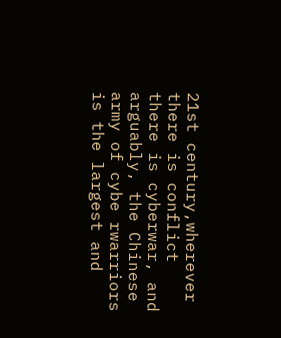21st century,wherever there is conflict there is cyberwar, and arguably, the Chinese army of cybe rwarriors is the largest and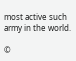most active such army in the world.

©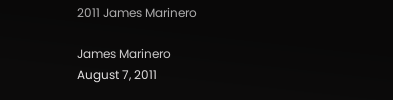2011 James Marinero

James Marinero
August 7, 2011